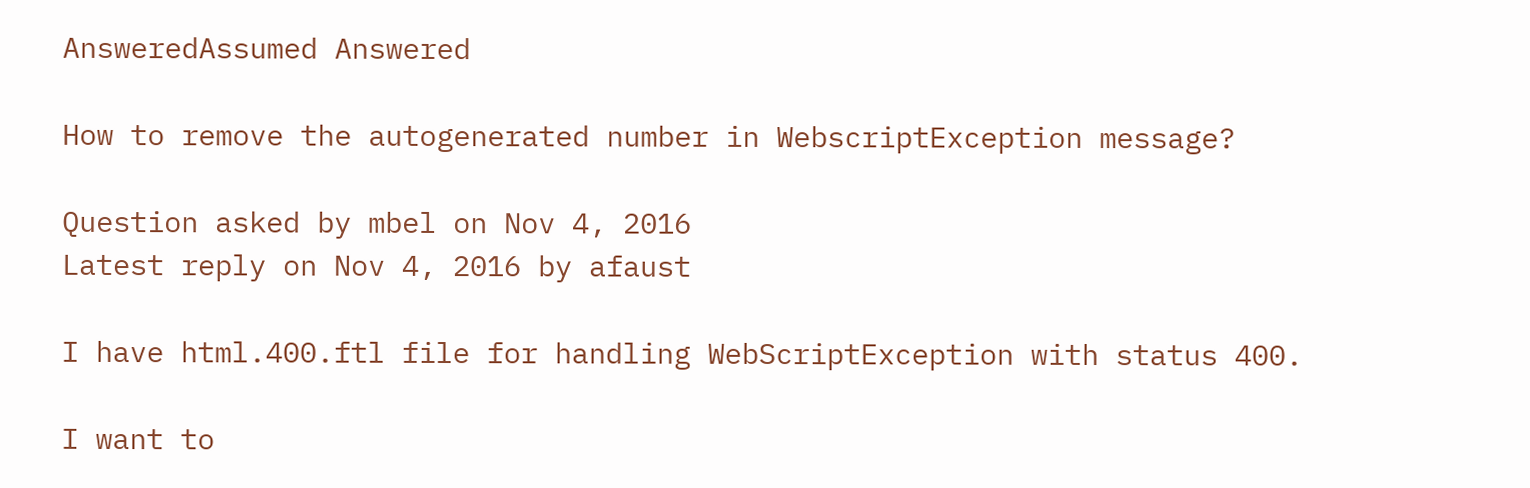AnsweredAssumed Answered

How to remove the autogenerated number in WebscriptException message?

Question asked by mbel on Nov 4, 2016
Latest reply on Nov 4, 2016 by afaust

I have html.400.ftl file for handling WebScriptException with status 400.

I want to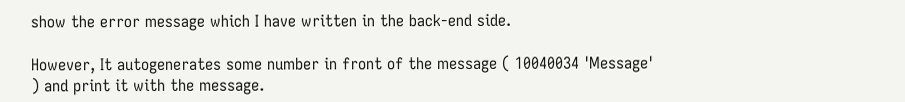show the error message which I have written in the back-end side.

However, It autogenerates some number in front of the message ( 10040034 'Message' ) and print it with the message.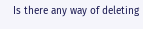Is there any way of deleting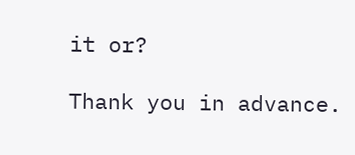it or?

Thank you in advance.